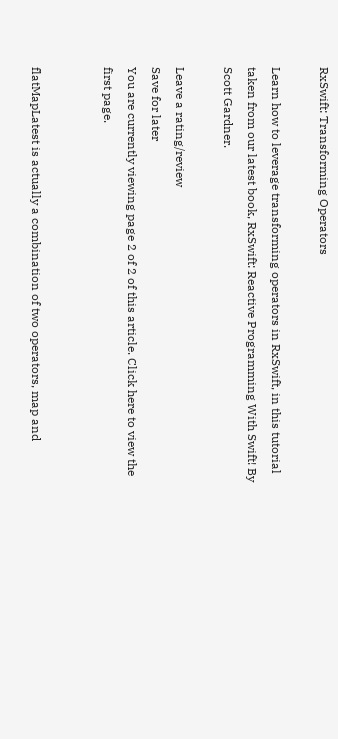RxSwift: Transforming Operators

Learn how to leverage transforming operators in RxSwift, in this tutorial taken from our latest book, RxSwift: Reactive Programming With Swift! By Scott Gardner.

Leave a rating/review
Save for later
You are currently viewing page 2 of 2 of this article. Click here to view the first page.


flatMapLatest is actually a combination of two operators, map and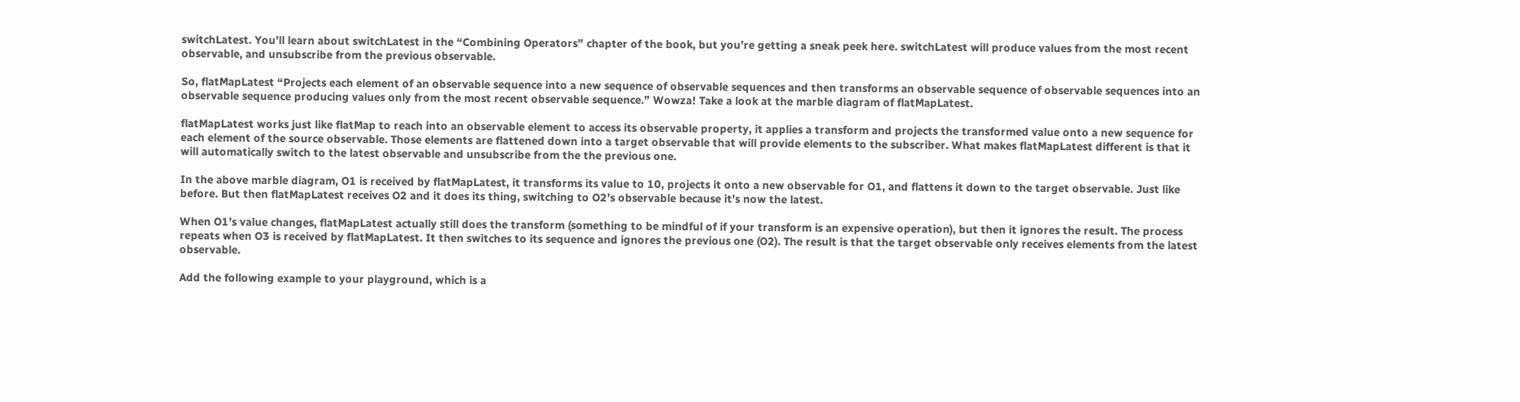switchLatest. You’ll learn about switchLatest in the “Combining Operators” chapter of the book, but you’re getting a sneak peek here. switchLatest will produce values from the most recent observable, and unsubscribe from the previous observable.

So, flatMapLatest “Projects each element of an observable sequence into a new sequence of observable sequences and then transforms an observable sequence of observable sequences into an observable sequence producing values only from the most recent observable sequence.” Wowza! Take a look at the marble diagram of flatMapLatest.

flatMapLatest works just like flatMap to reach into an observable element to access its observable property, it applies a transform and projects the transformed value onto a new sequence for each element of the source observable. Those elements are flattened down into a target observable that will provide elements to the subscriber. What makes flatMapLatest different is that it will automatically switch to the latest observable and unsubscribe from the the previous one.

In the above marble diagram, O1 is received by flatMapLatest, it transforms its value to 10, projects it onto a new observable for O1, and flattens it down to the target observable. Just like before. But then flatMapLatest receives O2 and it does its thing, switching to O2’s observable because it’s now the latest.

When O1’s value changes, flatMapLatest actually still does the transform (something to be mindful of if your transform is an expensive operation), but then it ignores the result. The process repeats when O3 is received by flatMapLatest. It then switches to its sequence and ignores the previous one (O2). The result is that the target observable only receives elements from the latest observable.

Add the following example to your playground, which is a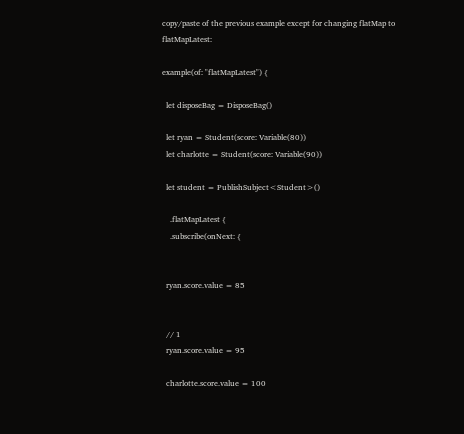copy/paste of the previous example except for changing flatMap to flatMapLatest:

example(of: "flatMapLatest") {

  let disposeBag = DisposeBag()

  let ryan = Student(score: Variable(80))
  let charlotte = Student(score: Variable(90))

  let student = PublishSubject<Student>()

    .flatMapLatest {
    .subscribe(onNext: {


  ryan.score.value = 85


  // 1
  ryan.score.value = 95

  charlotte.score.value = 100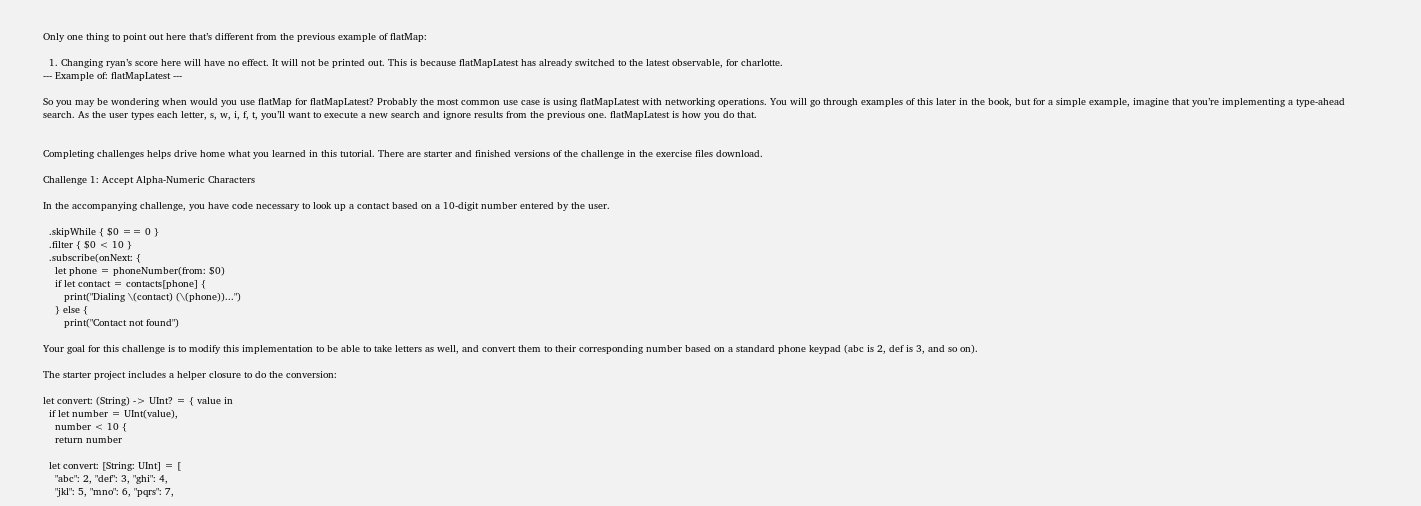Only one thing to point out here that’s different from the previous example of flatMap:

  1. Changing ryan’s score here will have no effect. It will not be printed out. This is because flatMapLatest has already switched to the latest observable, for charlotte.
--- Example of: flatMapLatest ---

So you may be wondering when would you use flatMap for flatMapLatest? Probably the most common use case is using flatMapLatest with networking operations. You will go through examples of this later in the book, but for a simple example, imagine that you’re implementing a type-ahead search. As the user types each letter, s, w, i, f, t, you’ll want to execute a new search and ignore results from the previous one. flatMapLatest is how you do that.


Completing challenges helps drive home what you learned in this tutorial. There are starter and finished versions of the challenge in the exercise files download.

Challenge 1: Accept Alpha-Numeric Characters

In the accompanying challenge, you have code necessary to look up a contact based on a 10-digit number entered by the user.

  .skipWhile { $0 == 0 }
  .filter { $0 < 10 }
  .subscribe(onNext: {
    let phone = phoneNumber(from: $0)
    if let contact = contacts[phone] {
       print("Dialing \(contact) (\(phone))...")
    } else {
       print("Contact not found")

Your goal for this challenge is to modify this implementation to be able to take letters as well, and convert them to their corresponding number based on a standard phone keypad (abc is 2, def is 3, and so on).

The starter project includes a helper closure to do the conversion:

let convert: (String) -> UInt? = { value in
  if let number = UInt(value),
    number < 10 {
    return number

  let convert: [String: UInt] = [
    "abc": 2, "def": 3, "ghi": 4,
    "jkl": 5, "mno": 6, "pqrs": 7,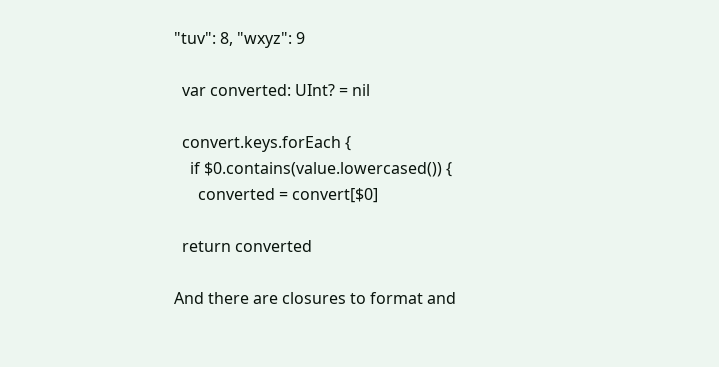"tuv": 8, "wxyz": 9

  var converted: UInt? = nil

  convert.keys.forEach {
    if $0.contains(value.lowercased()) {
      converted = convert[$0]

  return converted

And there are closures to format and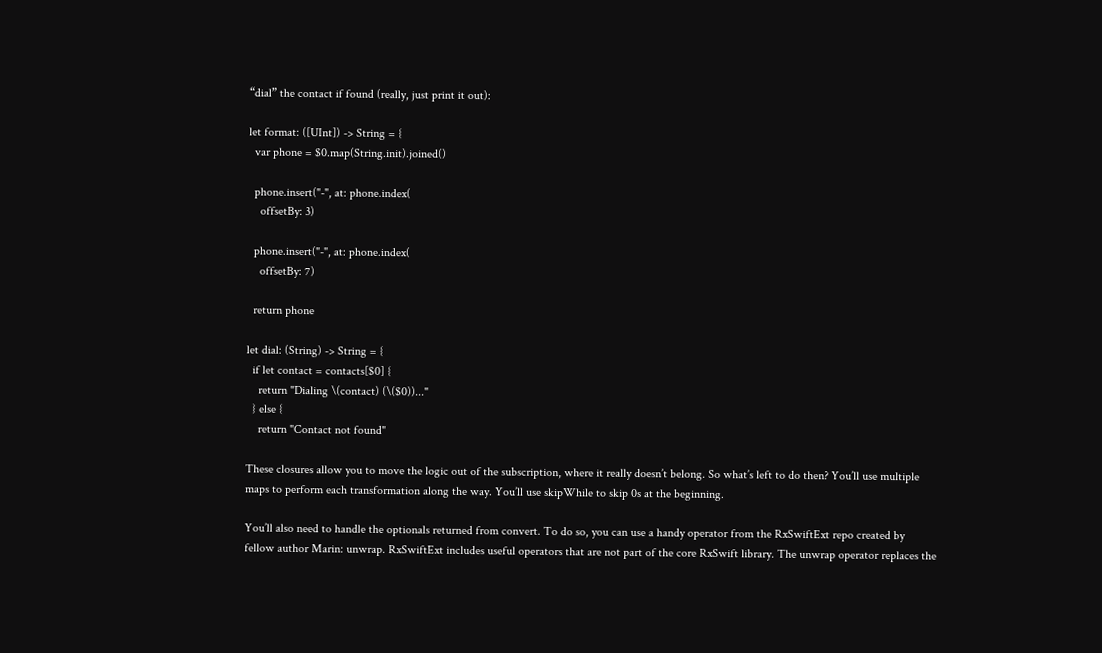“dial” the contact if found (really, just print it out):

let format: ([UInt]) -> String = {
  var phone = $0.map(String.init).joined()

  phone.insert("-", at: phone.index(
    offsetBy: 3)

  phone.insert("-", at: phone.index(
    offsetBy: 7)

  return phone

let dial: (String) -> String = {
  if let contact = contacts[$0] {
    return "Dialing \(contact) (\($0))..."
  } else {
    return "Contact not found"

These closures allow you to move the logic out of the subscription, where it really doesn’t belong. So what’s left to do then? You’ll use multiple maps to perform each transformation along the way. You’ll use skipWhile to skip 0s at the beginning.

You’ll also need to handle the optionals returned from convert. To do so, you can use a handy operator from the RxSwiftExt repo created by fellow author Marin: unwrap. RxSwiftExt includes useful operators that are not part of the core RxSwift library. The unwrap operator replaces the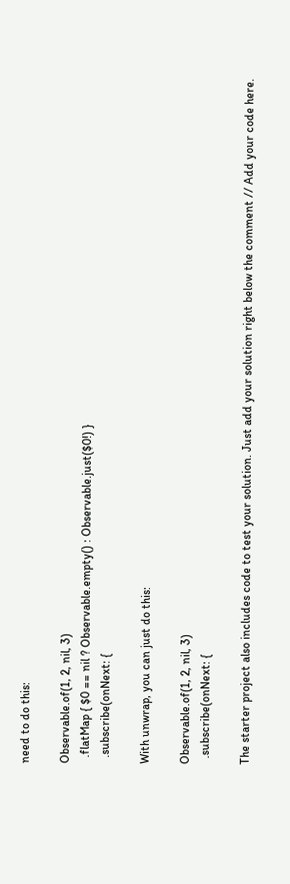need to do this:

Observable.of(1, 2, nil, 3)
  .flatMap { $0 == nil ? Observable.empty() : Observable.just($0!) }
  .subscribe(onNext: {

With unwrap, you can just do this:

Observable.of(1, 2, nil, 3)
  .subscribe(onNext: {

The starter project also includes code to test your solution. Just add your solution right below the comment // Add your code here.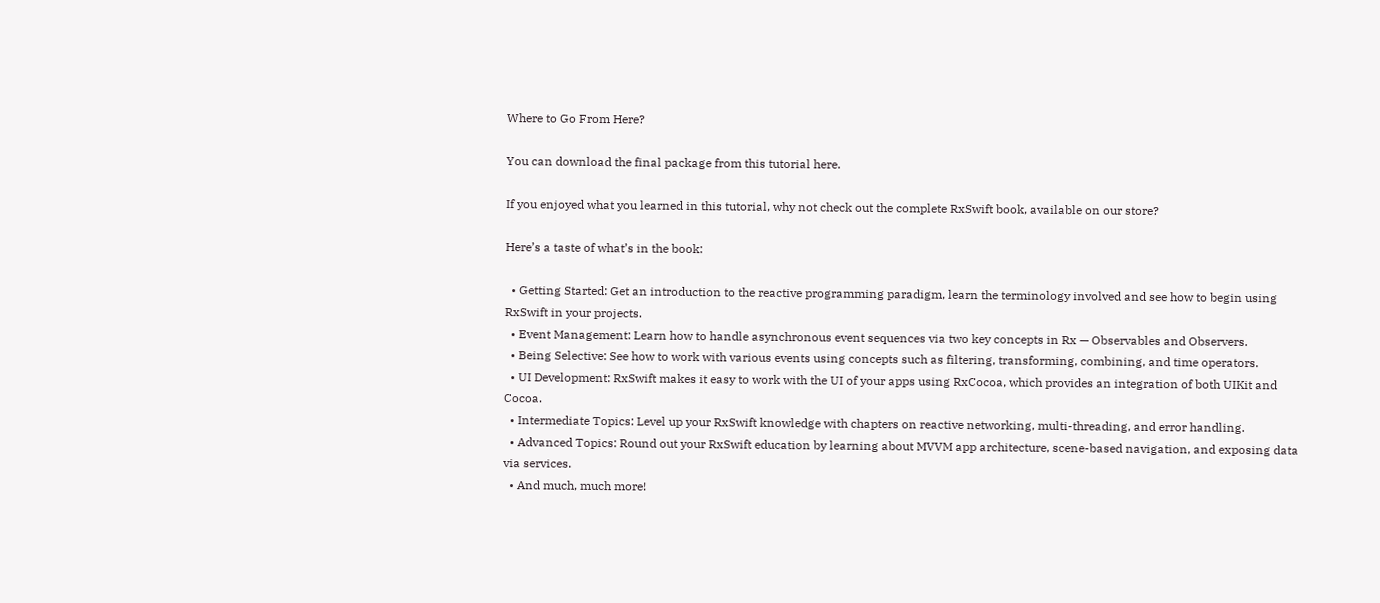Where to Go From Here?

You can download the final package from this tutorial here.

If you enjoyed what you learned in this tutorial, why not check out the complete RxSwift book, available on our store?

Here’s a taste of what’s in the book:

  • Getting Started: Get an introduction to the reactive programming paradigm, learn the terminology involved and see how to begin using RxSwift in your projects.
  • Event Management: Learn how to handle asynchronous event sequences via two key concepts in Rx — Observables and Observers.
  • Being Selective: See how to work with various events using concepts such as filtering, transforming, combining, and time operators.
  • UI Development: RxSwift makes it easy to work with the UI of your apps using RxCocoa, which provides an integration of both UIKit and Cocoa.
  • Intermediate Topics: Level up your RxSwift knowledge with chapters on reactive networking, multi-threading, and error handling.
  • Advanced Topics: Round out your RxSwift education by learning about MVVM app architecture, scene-based navigation, and exposing data via services.
  • And much, much more!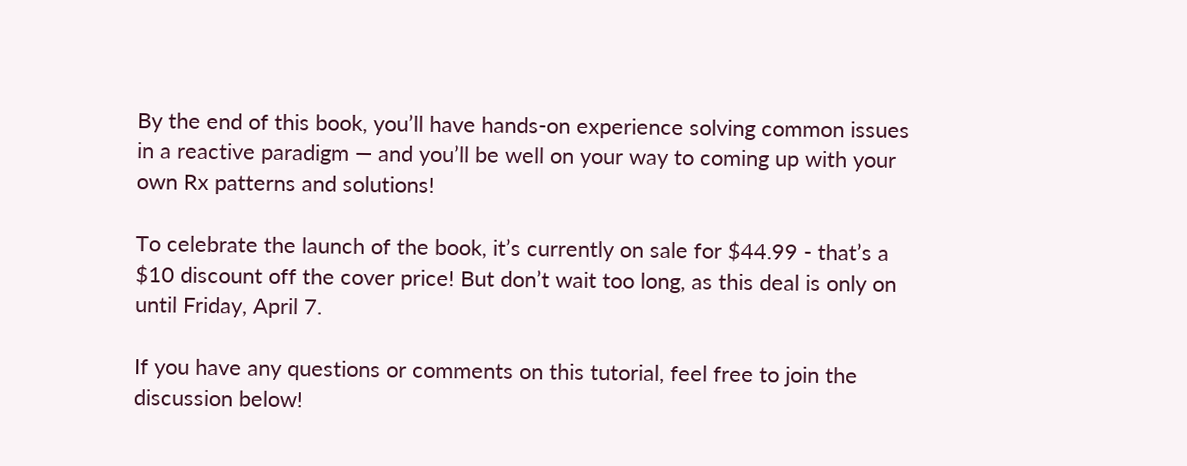By the end of this book, you’ll have hands-on experience solving common issues in a reactive paradigm — and you’ll be well on your way to coming up with your own Rx patterns and solutions!

To celebrate the launch of the book, it’s currently on sale for $44.99 - that’s a $10 discount off the cover price! But don’t wait too long, as this deal is only on until Friday, April 7.

If you have any questions or comments on this tutorial, feel free to join the discussion below!